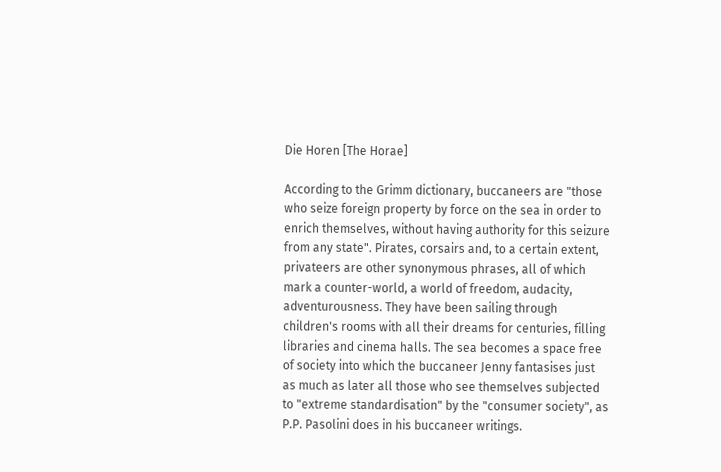Die Horen [The Horae]

According to the Grimm dictionary, buccaneers are "those who seize foreign property by force on the sea in order to enrich themselves, without having authority for this seizure from any state". Pirates, corsairs and, to a certain extent, privateers are other synonymous phrases, all of which mark a counter-world, a world of freedom, audacity, adventurousness. They have been sailing through children's rooms with all their dreams for centuries, filling libraries and cinema halls. The sea becomes a space free of society into which the buccaneer Jenny fantasises just as much as later all those who see themselves subjected to "extreme standardisation" by the "consumer society", as P.P. Pasolini does in his buccaneer writings.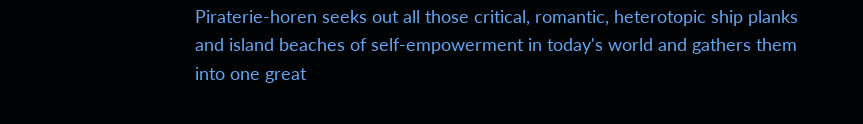Piraterie-horen seeks out all those critical, romantic, heterotopic ship planks and island beaches of self-empowerment in today's world and gathers them into one great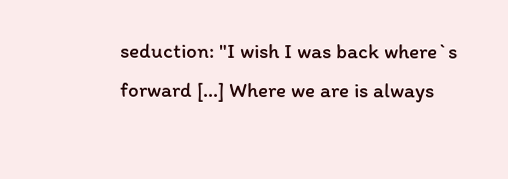seduction: "I wish I was back where`s forward [...] Where we are is always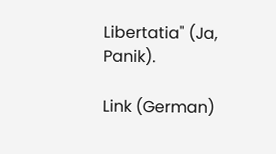Libertatia" (Ja, Panik).

Link (German)